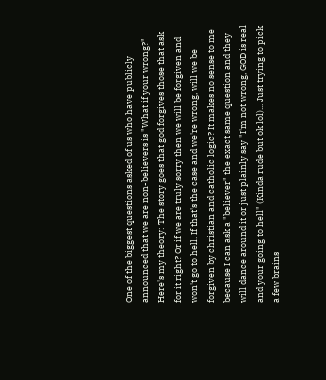One of the biggest questions asked of us who have publicly announced that we are non-believers is "What if your wrong?" Here's my theory: The story goes that god forgives those that ask for it right? Or if we are truly sorry then we will be forgiven and won't go to hell. If that's the case and we're wrong, will we be forgiven by christian and catholic logic? It makes no sense to me because I can ask a "believer" the exact same question and they will dance around it or just plainly say "I'm not wrong, GOD is real and your going to hell" (Kinda rude but ok lol)... Just trying to pick a few brains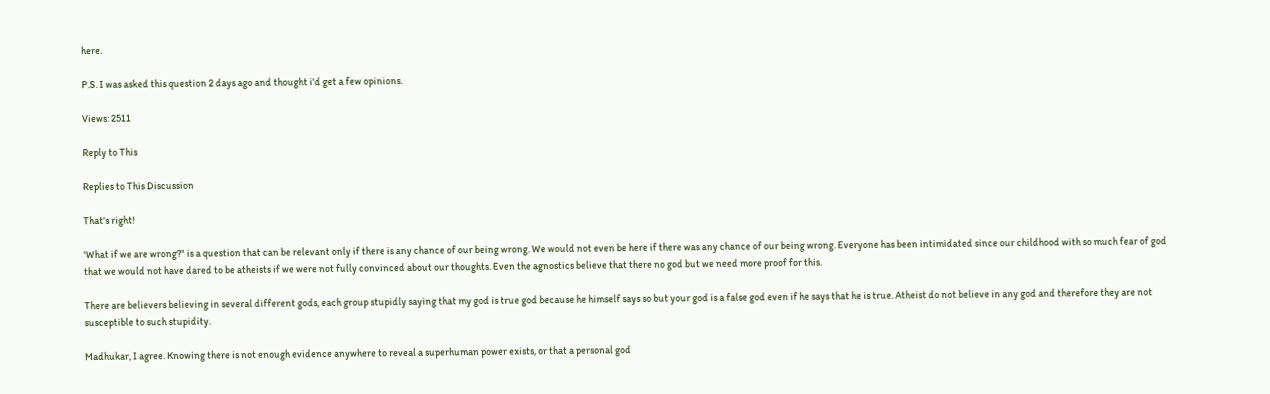here.

P.S. I was asked this question 2 days ago and thought i'd get a few opinions.

Views: 2511

Reply to This

Replies to This Discussion

That's right!

'What if we are wrong?" is a question that can be relevant only if there is any chance of our being wrong. We would not even be here if there was any chance of our being wrong. Everyone has been intimidated since our childhood with so much fear of god that we would not have dared to be atheists if we were not fully convinced about our thoughts. Even the agnostics believe that there no god but we need more proof for this.

There are believers believing in several different gods, each group stupidly saying that my god is true god because he himself says so but your god is a false god even if he says that he is true. Atheist do not believe in any god and therefore they are not susceptible to such stupidity.

Madhukar, I agree. Knowing there is not enough evidence anywhere to reveal a superhuman power exists, or that a personal god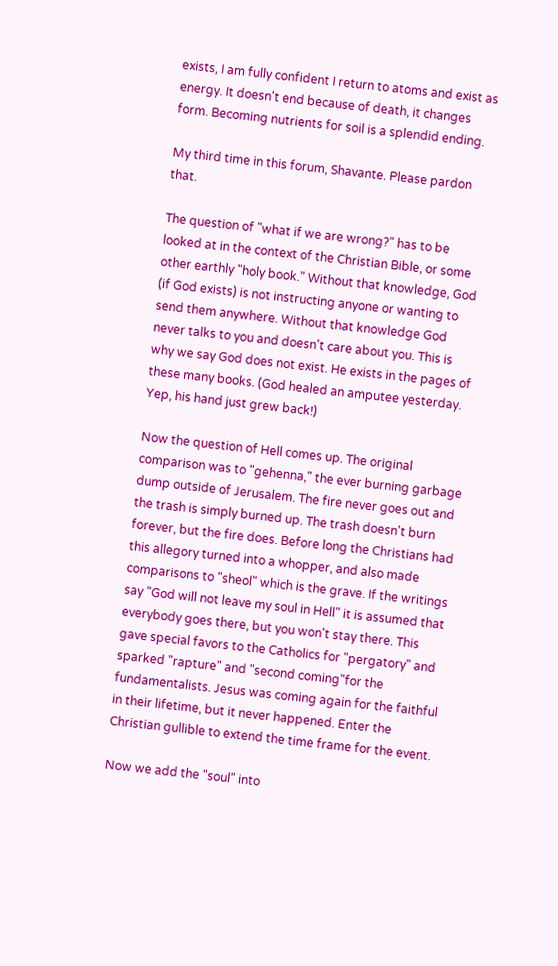exists, I am fully confident I return to atoms and exist as energy. It doesn't end because of death, it changes form. Becoming nutrients for soil is a splendid ending.

My third time in this forum, Shavante. Please pardon that.

The question of "what if we are wrong?" has to be looked at in the context of the Christian Bible, or some other earthly "holy book." Without that knowledge, God (if God exists) is not instructing anyone or wanting to send them anywhere. Without that knowledge God never talks to you and doesn't care about you. This is why we say God does not exist. He exists in the pages of these many books. (God healed an amputee yesterday. Yep, his hand just grew back!)

Now the question of Hell comes up. The original comparison was to "gehenna," the ever burning garbage dump outside of Jerusalem. The fire never goes out and the trash is simply burned up. The trash doesn't burn forever, but the fire does. Before long the Christians had this allegory turned into a whopper, and also made comparisons to "sheol" which is the grave. If the writings say "God will not leave my soul in Hell" it is assumed that everybody goes there, but you won't stay there. This gave special favors to the Catholics for "pergatory" and sparked "rapture" and "second coming"for the fundamentalists. Jesus was coming again for the faithful in their lifetime, but it never happened. Enter the Christian gullible to extend the time frame for the event.

Now we add the "soul" into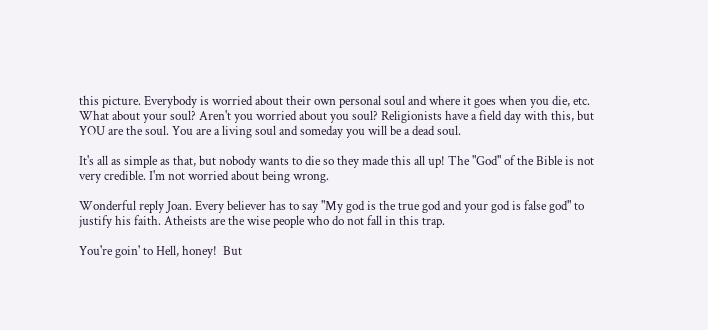this picture. Everybody is worried about their own personal soul and where it goes when you die, etc. What about your soul? Aren't you worried about you soul? Religionists have a field day with this, but YOU are the soul. You are a living soul and someday you will be a dead soul.

It's all as simple as that, but nobody wants to die so they made this all up! The "God" of the Bible is not very credible. I'm not worried about being wrong.

Wonderful reply Joan. Every believer has to say "My god is the true god and your god is false god" to justify his faith. Atheists are the wise people who do not fall in this trap.

You're goin' to Hell, honey!  But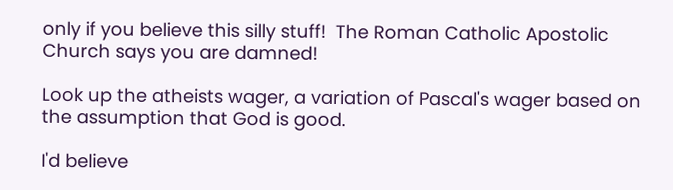only if you believe this silly stuff!  The Roman Catholic Apostolic Church says you are damned!

Look up the atheists wager, a variation of Pascal's wager based on the assumption that God is good.

I'd believe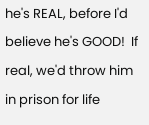he's REAL, before I'd believe he's GOOD!  If real, we'd throw him in prison for life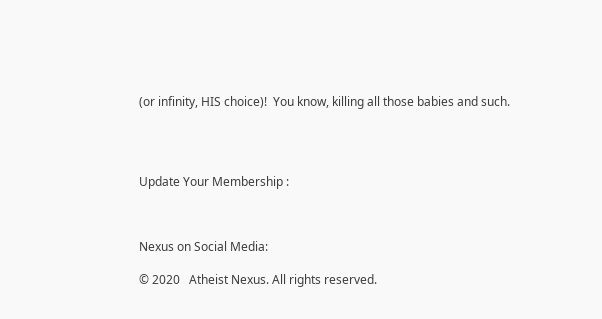(or infinity, HIS choice)!  You know, killing all those babies and such.




Update Your Membership :



Nexus on Social Media:

© 2020   Atheist Nexus. All rights reserved.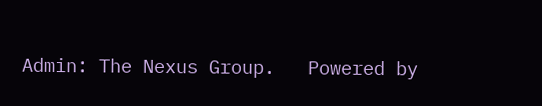Admin: The Nexus Group.   Powered by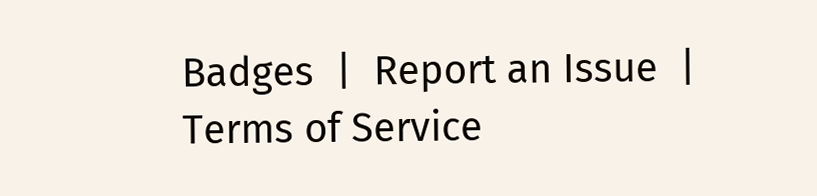Badges  |  Report an Issue  |  Terms of Service